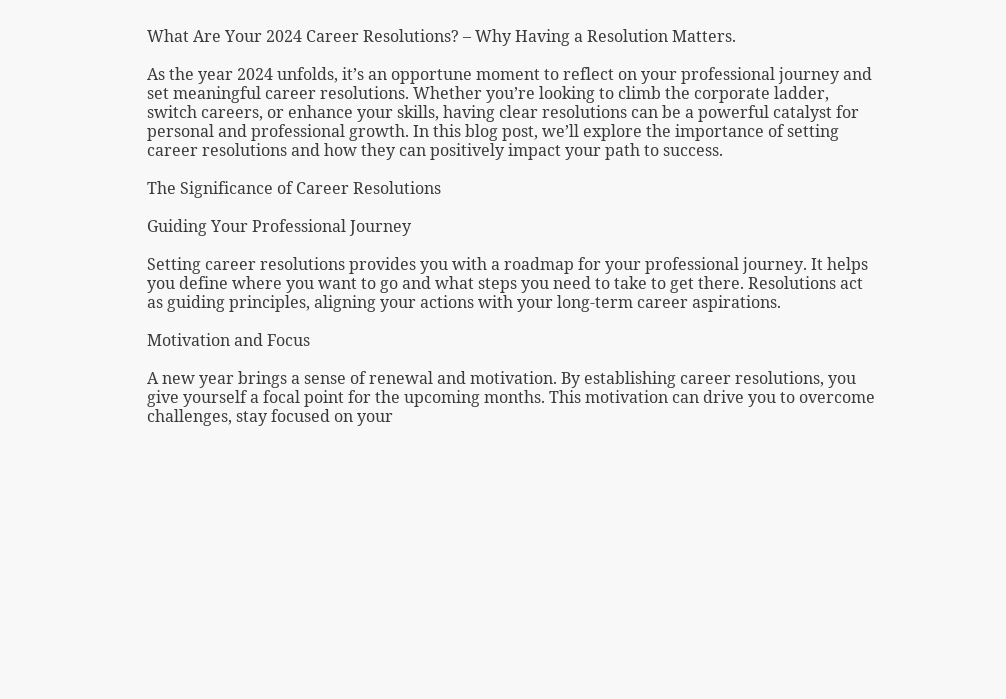What Are Your 2024 Career Resolutions? – Why Having a Resolution Matters.

As the year 2024 unfolds, it’s an opportune moment to reflect on your professional journey and set meaningful career resolutions. Whether you’re looking to climb the corporate ladder, switch careers, or enhance your skills, having clear resolutions can be a powerful catalyst for personal and professional growth. In this blog post, we’ll explore the importance of setting career resolutions and how they can positively impact your path to success.

The Significance of Career Resolutions

Guiding Your Professional Journey

Setting career resolutions provides you with a roadmap for your professional journey. It helps you define where you want to go and what steps you need to take to get there. Resolutions act as guiding principles, aligning your actions with your long-term career aspirations.

Motivation and Focus

A new year brings a sense of renewal and motivation. By establishing career resolutions, you give yourself a focal point for the upcoming months. This motivation can drive you to overcome challenges, stay focused on your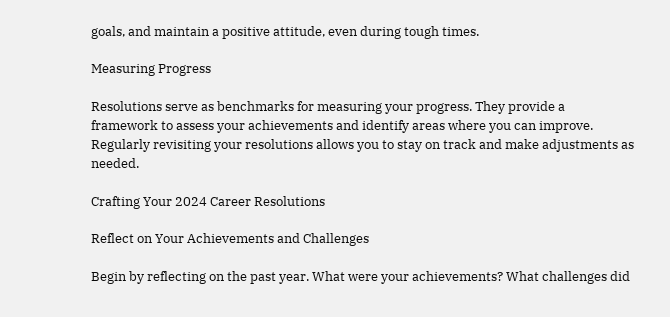goals, and maintain a positive attitude, even during tough times.

Measuring Progress

Resolutions serve as benchmarks for measuring your progress. They provide a framework to assess your achievements and identify areas where you can improve. Regularly revisiting your resolutions allows you to stay on track and make adjustments as needed.

Crafting Your 2024 Career Resolutions

Reflect on Your Achievements and Challenges

Begin by reflecting on the past year. What were your achievements? What challenges did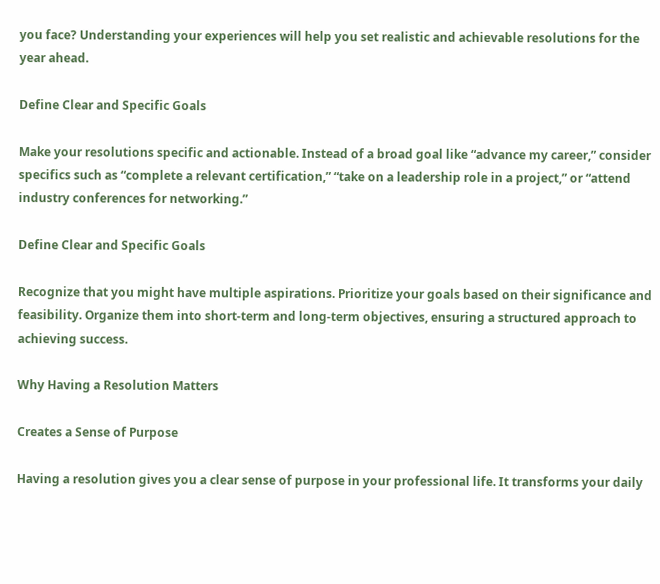you face? Understanding your experiences will help you set realistic and achievable resolutions for the year ahead.

Define Clear and Specific Goals

Make your resolutions specific and actionable. Instead of a broad goal like “advance my career,” consider specifics such as “complete a relevant certification,” “take on a leadership role in a project,” or “attend industry conferences for networking.”

Define Clear and Specific Goals

Recognize that you might have multiple aspirations. Prioritize your goals based on their significance and feasibility. Organize them into short-term and long-term objectives, ensuring a structured approach to achieving success.

Why Having a Resolution Matters

Creates a Sense of Purpose

Having a resolution gives you a clear sense of purpose in your professional life. It transforms your daily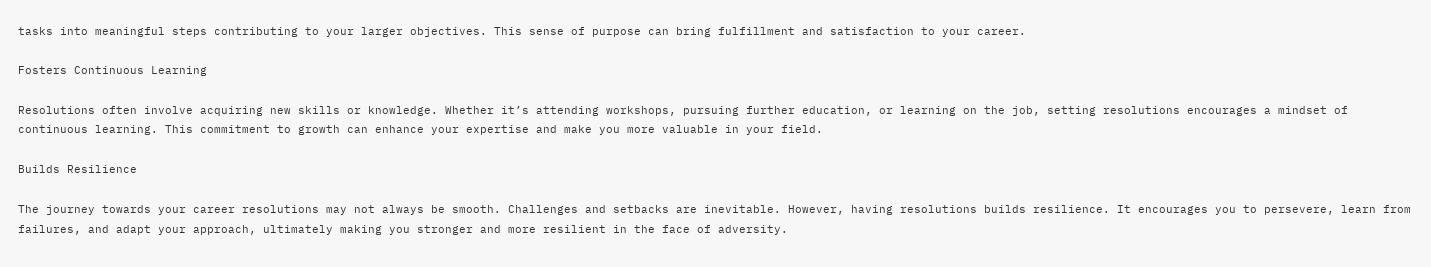tasks into meaningful steps contributing to your larger objectives. This sense of purpose can bring fulfillment and satisfaction to your career.

Fosters Continuous Learning

Resolutions often involve acquiring new skills or knowledge. Whether it’s attending workshops, pursuing further education, or learning on the job, setting resolutions encourages a mindset of continuous learning. This commitment to growth can enhance your expertise and make you more valuable in your field.

Builds Resilience

The journey towards your career resolutions may not always be smooth. Challenges and setbacks are inevitable. However, having resolutions builds resilience. It encourages you to persevere, learn from failures, and adapt your approach, ultimately making you stronger and more resilient in the face of adversity.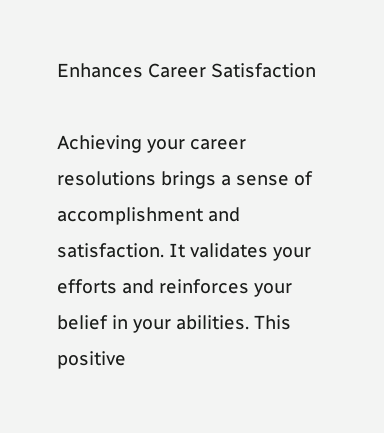Enhances Career Satisfaction

Achieving your career resolutions brings a sense of accomplishment and satisfaction. It validates your efforts and reinforces your belief in your abilities. This positive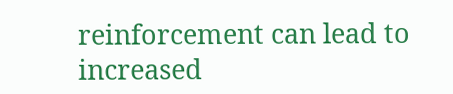reinforcement can lead to increased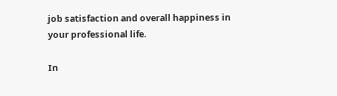job satisfaction and overall happiness in your professional life.

In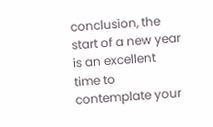conclusion, the start of a new year is an excellent time to contemplate your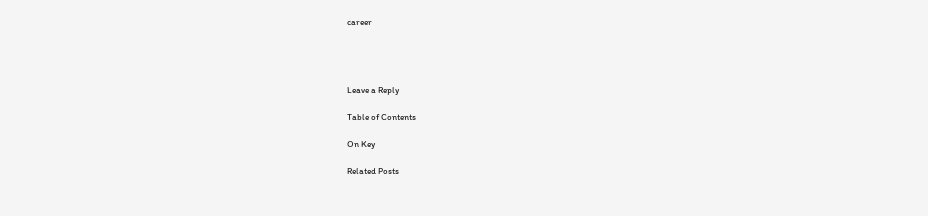career




Leave a Reply

Table of Contents

On Key

Related Posts